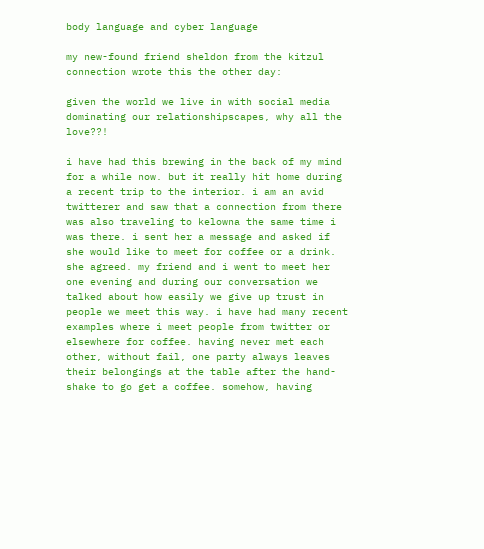body language and cyber language

my new-found friend sheldon from the kitzul connection wrote this the other day:

given the world we live in with social media dominating our relationshipscapes, why all the love??!

i have had this brewing in the back of my mind for a while now. but it really hit home during a recent trip to the interior. i am an avid twitterer and saw that a connection from there was also traveling to kelowna the same time i was there. i sent her a message and asked if she would like to meet for coffee or a drink. she agreed. my friend and i went to meet her one evening and during our conversation we talked about how easily we give up trust in people we meet this way. i have had many recent examples where i meet people from twitter or elsewhere for coffee. having never met each other, without fail, one party always leaves their belongings at the table after the hand-shake to go get a coffee. somehow, having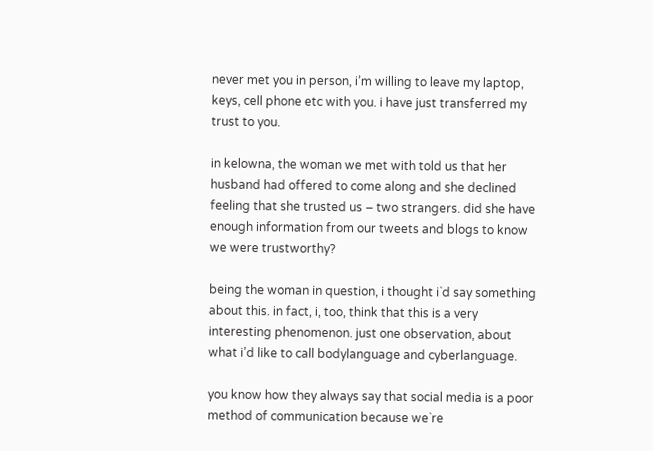never met you in person, i’m willing to leave my laptop, keys, cell phone etc with you. i have just transferred my trust to you.

in kelowna, the woman we met with told us that her husband had offered to come along and she declined feeling that she trusted us – two strangers. did she have enough information from our tweets and blogs to know we were trustworthy?

being the woman in question, i thought i`d say something about this. in fact, i, too, think that this is a very interesting phenomenon. just one observation, about what i’d like to call bodylanguage and cyberlanguage.

you know how they always say that social media is a poor method of communication because we`re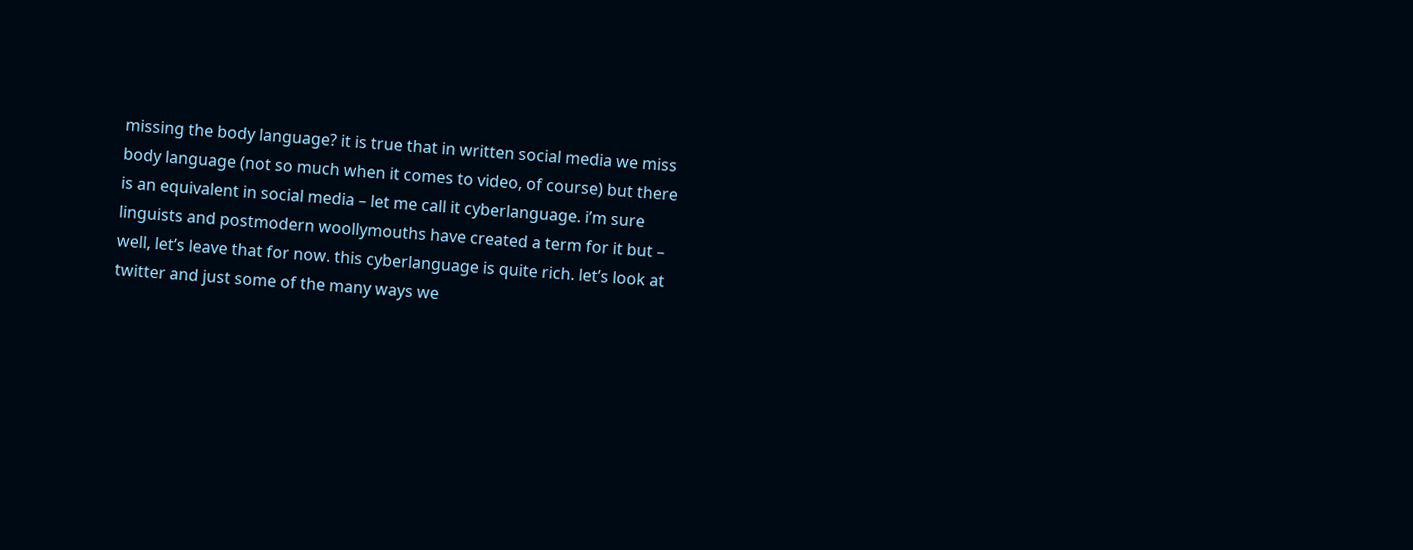missing the body language? it is true that in written social media we miss body language (not so much when it comes to video, of course) but there is an equivalent in social media – let me call it cyberlanguage. i’m sure linguists and postmodern woollymouths have created a term for it but – well, let’s leave that for now. this cyberlanguage is quite rich. let’s look at twitter and just some of the many ways we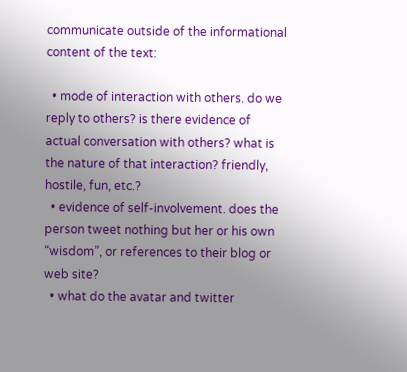communicate outside of the informational content of the text:

  • mode of interaction with others. do we reply to others? is there evidence of actual conversation with others? what is the nature of that interaction? friendly, hostile, fun, etc.?
  • evidence of self-involvement. does the person tweet nothing but her or his own “wisdom”, or references to their blog or web site?
  • what do the avatar and twitter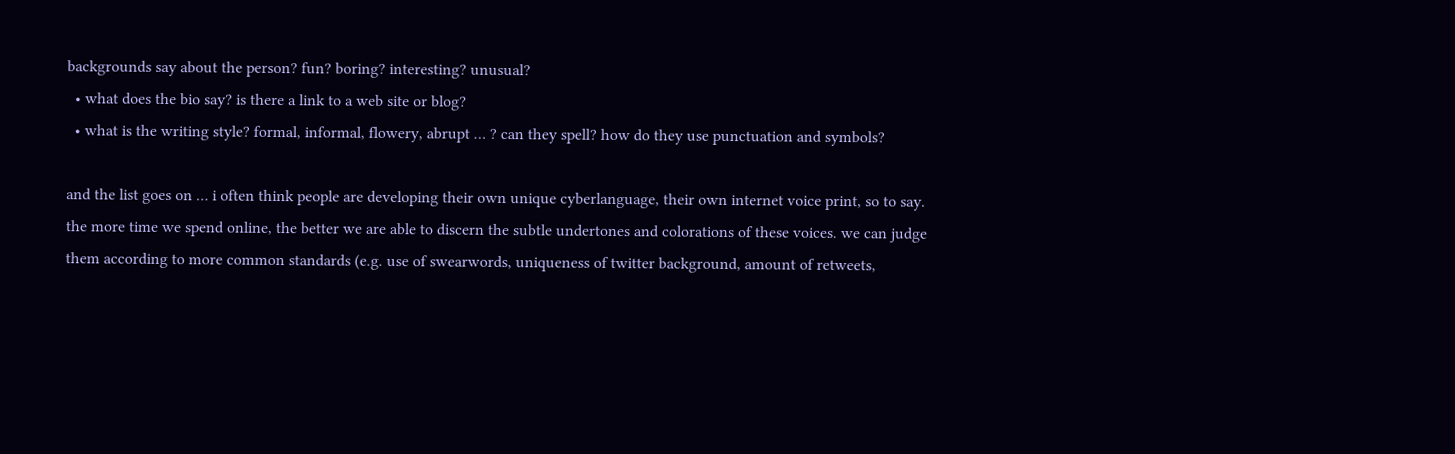backgrounds say about the person? fun? boring? interesting? unusual?
  • what does the bio say? is there a link to a web site or blog?
  • what is the writing style? formal, informal, flowery, abrupt … ? can they spell? how do they use punctuation and symbols?

and the list goes on … i often think people are developing their own unique cyberlanguage, their own internet voice print, so to say. the more time we spend online, the better we are able to discern the subtle undertones and colorations of these voices. we can judge them according to more common standards (e.g. use of swearwords, uniqueness of twitter background, amount of retweets,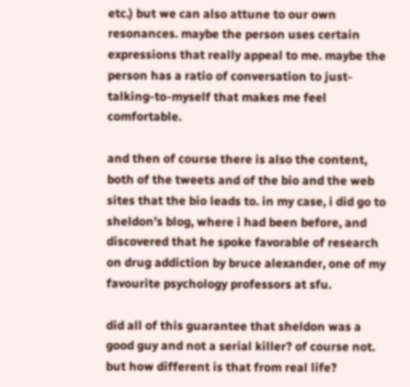etc.) but we can also attune to our own resonances. maybe the person uses certain expressions that really appeal to me. maybe the person has a ratio of conversation to just-talking-to-myself that makes me feel comfortable.

and then of course there is also the content, both of the tweets and of the bio and the web sites that the bio leads to. in my case, i did go to sheldon’s blog, where i had been before, and discovered that he spoke favorable of research on drug addiction by bruce alexander, one of my favourite psychology professors at sfu.

did all of this guarantee that sheldon was a good guy and not a serial killer? of course not. but how different is that from real life?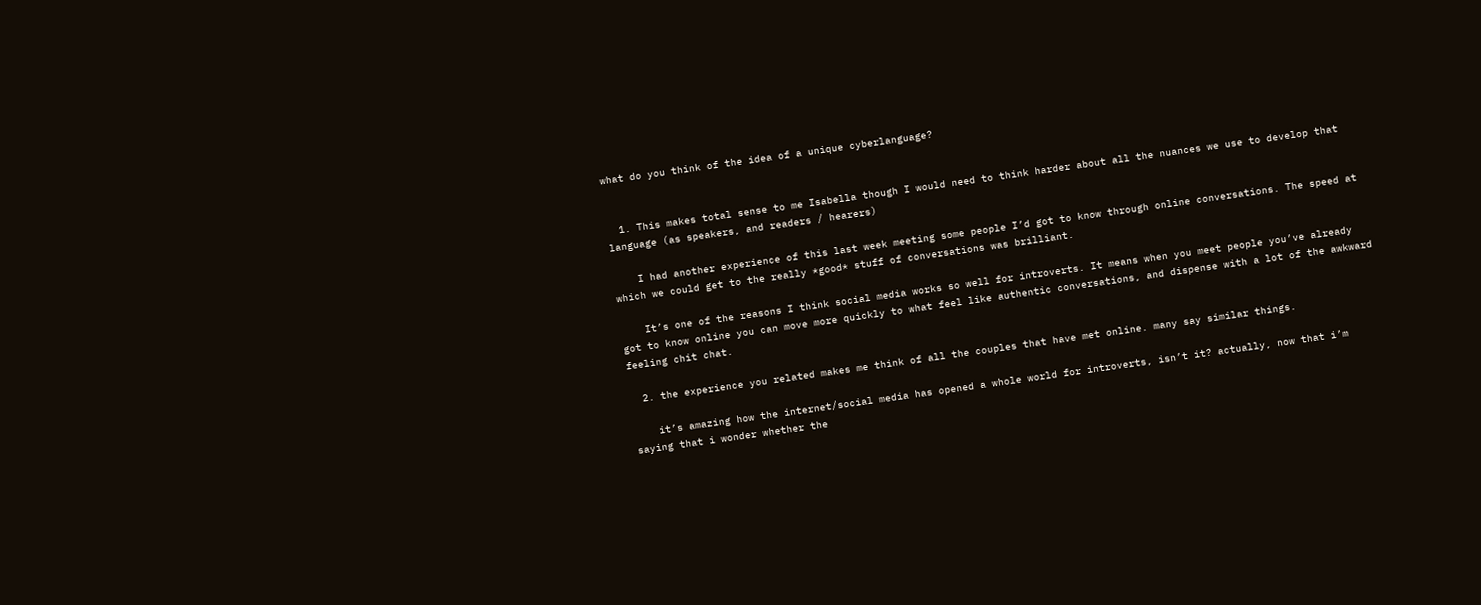what do you think of the idea of a unique cyberlanguage?


  1. This makes total sense to me Isabella though I would need to think harder about all the nuances we use to develop that language (as speakers, and readers / hearers)

    I had another experience of this last week meeting some people I’d got to know through online conversations. The speed at which we could get to the really *good* stuff of conversations was brilliant.

    It’s one of the reasons I think social media works so well for introverts. It means when you meet people you’ve already got to know online you can move more quickly to what feel like authentic conversations, and dispense with a lot of the awkward feeling chit chat.

  2. the experience you related makes me think of all the couples that have met online. many say similar things.

    it’s amazing how the internet/social media has opened a whole world for introverts, isn’t it? actually, now that i’m saying that i wonder whether the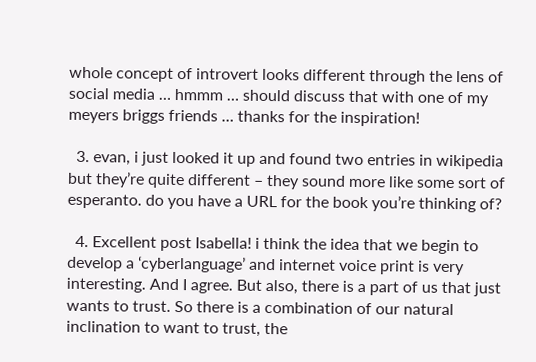whole concept of introvert looks different through the lens of social media … hmmm … should discuss that with one of my meyers briggs friends … thanks for the inspiration!

  3. evan, i just looked it up and found two entries in wikipedia but they’re quite different – they sound more like some sort of esperanto. do you have a URL for the book you’re thinking of?

  4. Excellent post Isabella! i think the idea that we begin to develop a ‘cyberlanguage’ and internet voice print is very interesting. And I agree. But also, there is a part of us that just wants to trust. So there is a combination of our natural inclination to want to trust, the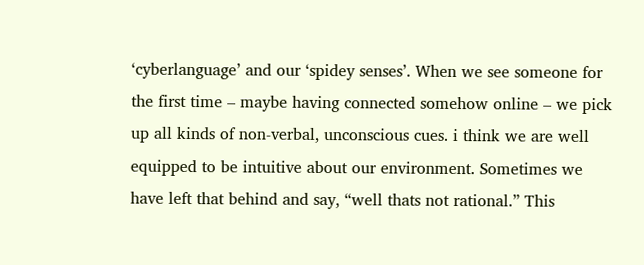‘cyberlanguage’ and our ‘spidey senses’. When we see someone for the first time – maybe having connected somehow online – we pick up all kinds of non-verbal, unconscious cues. i think we are well equipped to be intuitive about our environment. Sometimes we have left that behind and say, “well thats not rational.” This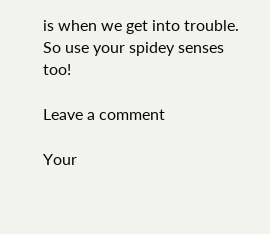is when we get into trouble. So use your spidey senses too!

Leave a comment

Your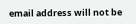email address will not be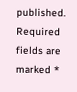published. Required fields are marked *